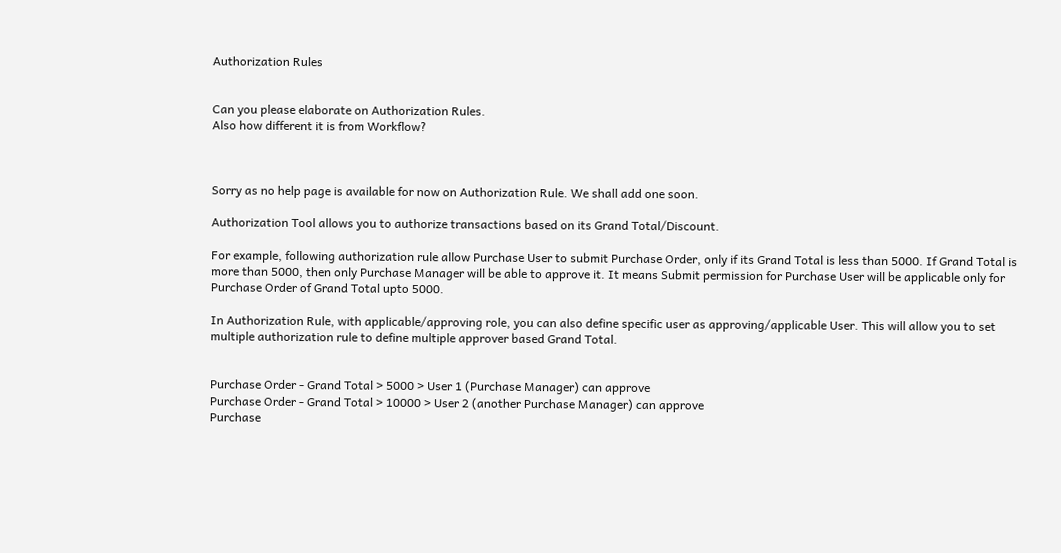Authorization Rules


Can you please elaborate on Authorization Rules.
Also how different it is from Workflow?



Sorry as no help page is available for now on Authorization Rule. We shall add one soon.

Authorization Tool allows you to authorize transactions based on its Grand Total/Discount.

For example, following authorization rule allow Purchase User to submit Purchase Order, only if its Grand Total is less than 5000. If Grand Total is more than 5000, then only Purchase Manager will be able to approve it. It means Submit permission for Purchase User will be applicable only for Purchase Order of Grand Total upto 5000.

In Authorization Rule, with applicable/approving role, you can also define specific user as approving/applicable User. This will allow you to set multiple authorization rule to define multiple approver based Grand Total.


Purchase Order - Grand Total > 5000 > User 1 (Purchase Manager) can approve
Purchase Order - Grand Total > 10000 > User 2 (another Purchase Manager) can approve
Purchase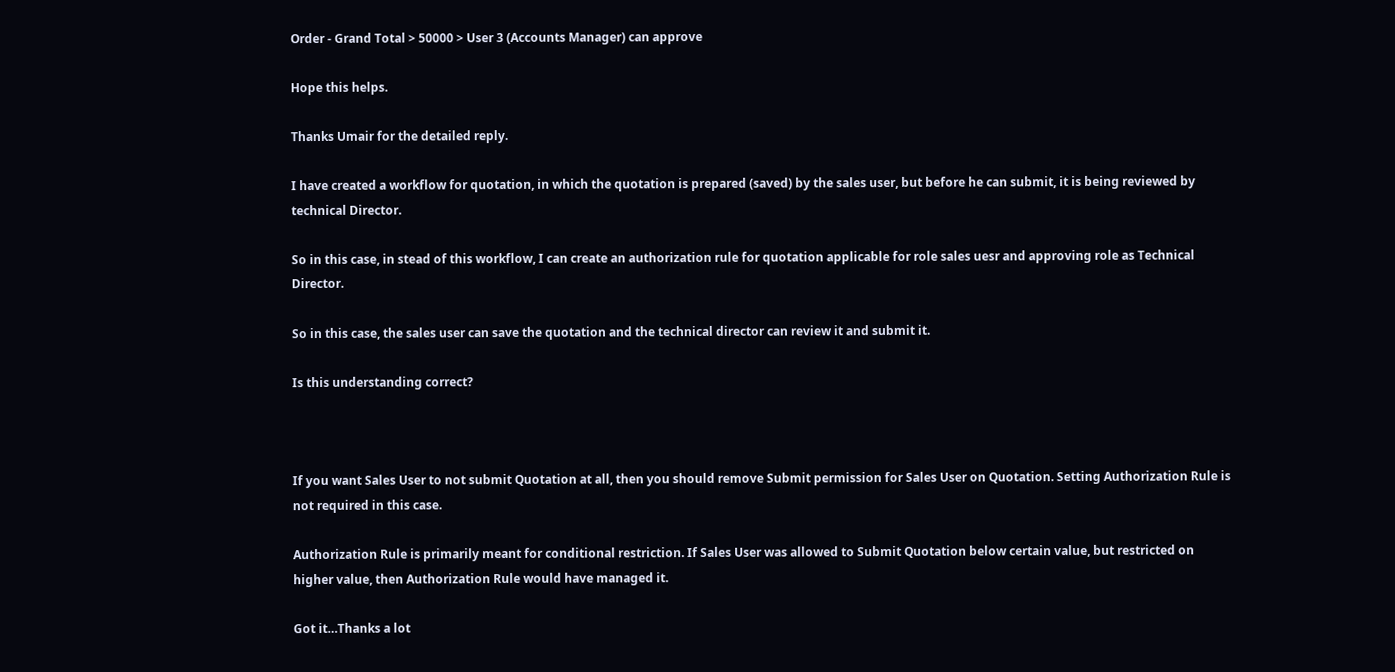Order - Grand Total > 50000 > User 3 (Accounts Manager) can approve

Hope this helps.

Thanks Umair for the detailed reply.

I have created a workflow for quotation, in which the quotation is prepared (saved) by the sales user, but before he can submit, it is being reviewed by technical Director.

So in this case, in stead of this workflow, I can create an authorization rule for quotation applicable for role sales uesr and approving role as Technical Director.

So in this case, the sales user can save the quotation and the technical director can review it and submit it.

Is this understanding correct?



If you want Sales User to not submit Quotation at all, then you should remove Submit permission for Sales User on Quotation. Setting Authorization Rule is not required in this case.

Authorization Rule is primarily meant for conditional restriction. If Sales User was allowed to Submit Quotation below certain value, but restricted on higher value, then Authorization Rule would have managed it.

Got it…Thanks a lot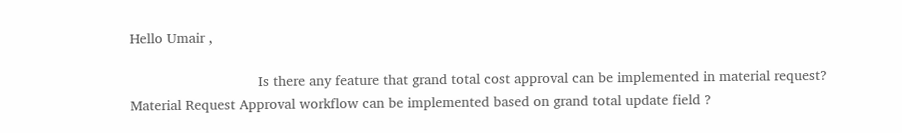Hello Umair ,

                                Is there any feature that grand total cost approval can be implemented in material request?  Material Request Approval workflow can be implemented based on grand total update field ?